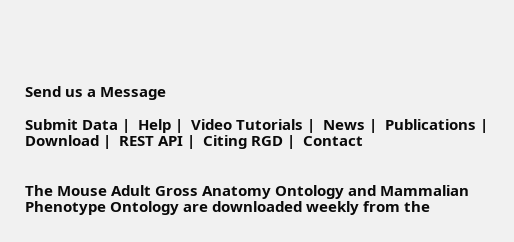Send us a Message

Submit Data |  Help |  Video Tutorials |  News |  Publications |  Download |  REST API |  Citing RGD |  Contact


The Mouse Adult Gross Anatomy Ontology and Mammalian Phenotype Ontology are downloaded weekly from the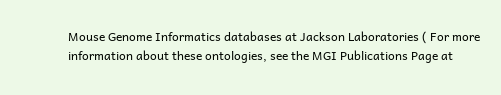Mouse Genome Informatics databases at Jackson Laboratories ( For more information about these ontologies, see the MGI Publications Page at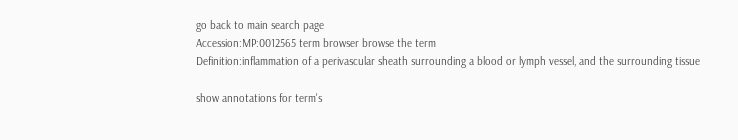go back to main search page
Accession:MP:0012565 term browser browse the term
Definition:inflammation of a perivascular sheath surrounding a blood or lymph vessel, and the surrounding tissue

show annotations for term's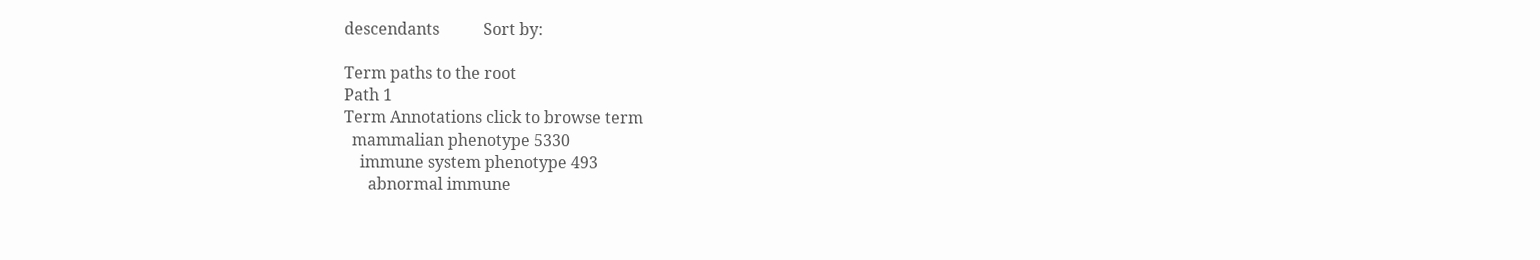descendants           Sort by:

Term paths to the root
Path 1
Term Annotations click to browse term
  mammalian phenotype 5330
    immune system phenotype 493
      abnormal immune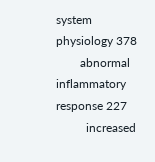system physiology 378
        abnormal inflammatory response 227
          increased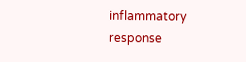inflammatory response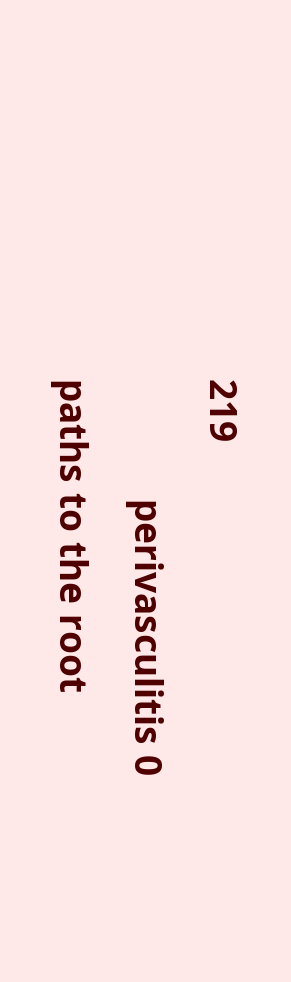219
            perivasculitis 0
paths to the root